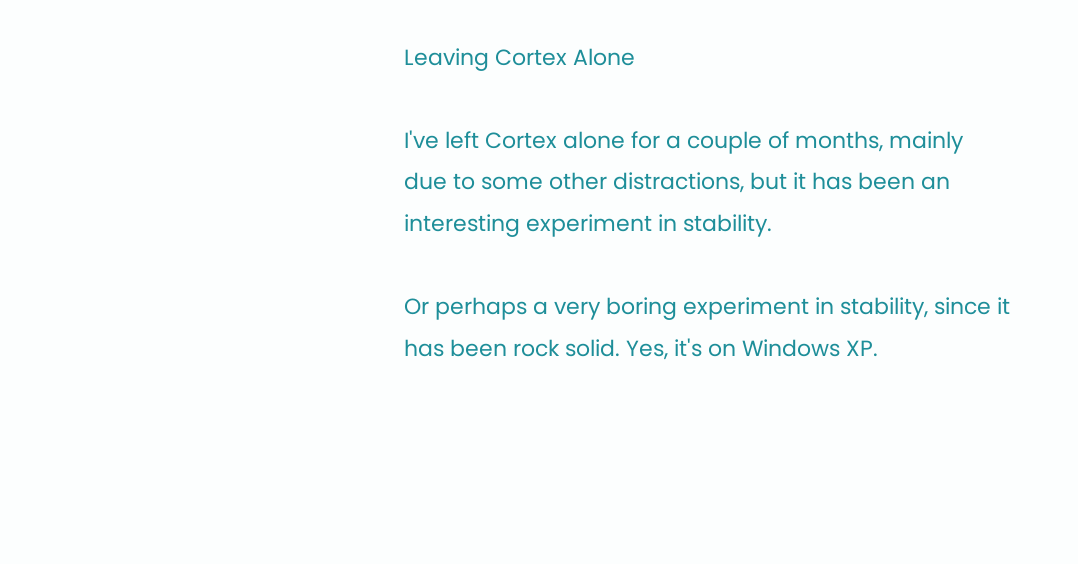Leaving Cortex Alone

I've left Cortex alone for a couple of months, mainly due to some other distractions, but it has been an interesting experiment in stability.

Or perhaps a very boring experiment in stability, since it has been rock solid. Yes, it's on Windows XP.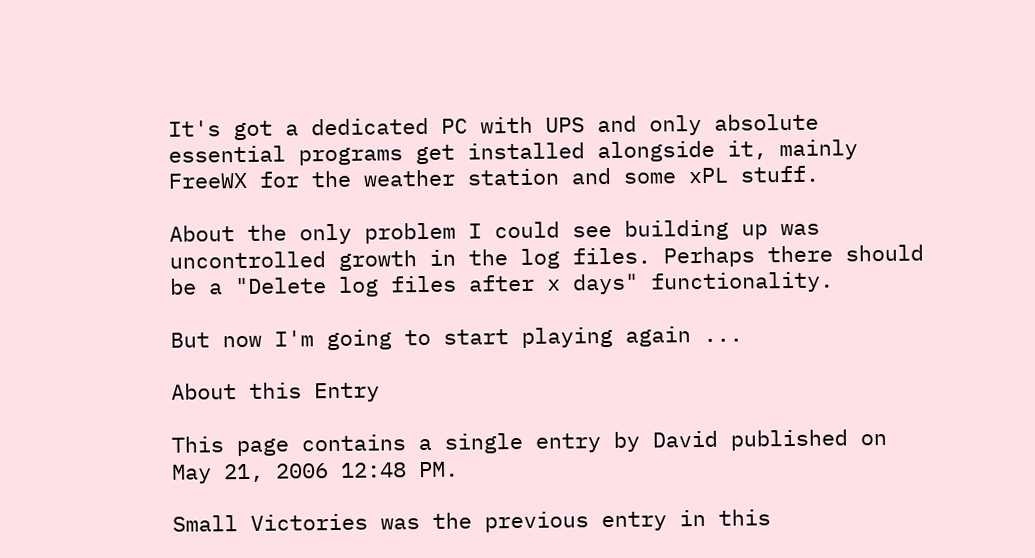It's got a dedicated PC with UPS and only absolute essential programs get installed alongside it, mainly FreeWX for the weather station and some xPL stuff.

About the only problem I could see building up was uncontrolled growth in the log files. Perhaps there should be a "Delete log files after x days" functionality.

But now I'm going to start playing again ...

About this Entry

This page contains a single entry by David published on May 21, 2006 12:48 PM.

Small Victories was the previous entry in this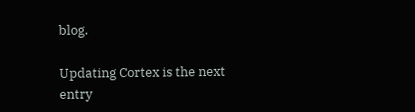blog.

Updating Cortex is the next entry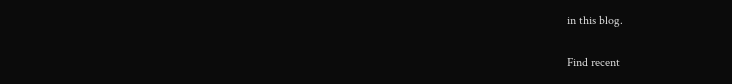in this blog.

Find recent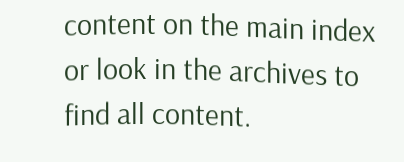content on the main index or look in the archives to find all content.